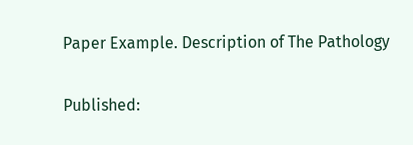Paper Example. Description of The Pathology

Published: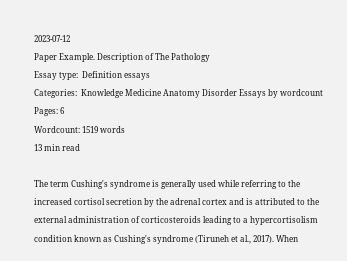2023-07-12
Paper Example. Description of The Pathology
Essay type:  Definition essays
Categories:  Knowledge Medicine Anatomy Disorder Essays by wordcount
Pages: 6
Wordcount: 1519 words
13 min read

The term Cushing's syndrome is generally used while referring to the increased cortisol secretion by the adrenal cortex and is attributed to the external administration of corticosteroids leading to a hypercortisolism condition known as Cushing's syndrome (Tiruneh et al., 2017). When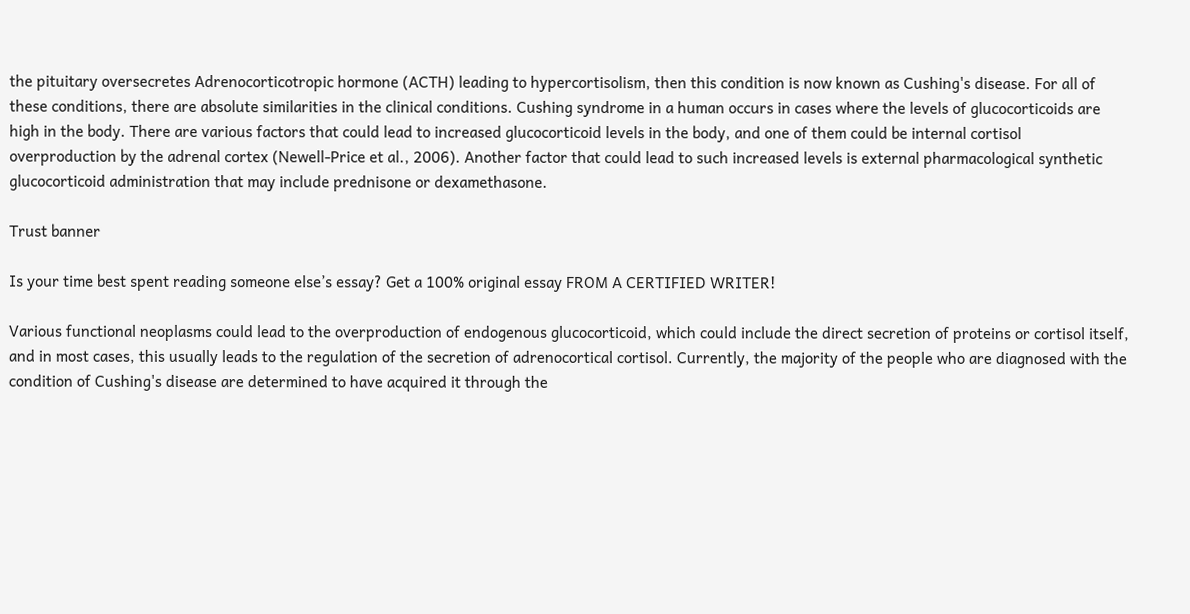the pituitary oversecretes Adrenocorticotropic hormone (ACTH) leading to hypercortisolism, then this condition is now known as Cushing's disease. For all of these conditions, there are absolute similarities in the clinical conditions. Cushing syndrome in a human occurs in cases where the levels of glucocorticoids are high in the body. There are various factors that could lead to increased glucocorticoid levels in the body, and one of them could be internal cortisol overproduction by the adrenal cortex (Newell-Price et al., 2006). Another factor that could lead to such increased levels is external pharmacological synthetic glucocorticoid administration that may include prednisone or dexamethasone.

Trust banner

Is your time best spent reading someone else’s essay? Get a 100% original essay FROM A CERTIFIED WRITER!

Various functional neoplasms could lead to the overproduction of endogenous glucocorticoid, which could include the direct secretion of proteins or cortisol itself, and in most cases, this usually leads to the regulation of the secretion of adrenocortical cortisol. Currently, the majority of the people who are diagnosed with the condition of Cushing's disease are determined to have acquired it through the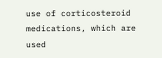use of corticosteroid medications, which are used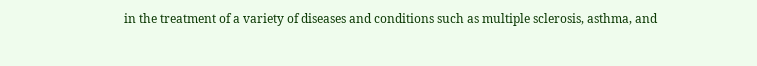in the treatment of a variety of diseases and conditions such as multiple sclerosis, asthma, and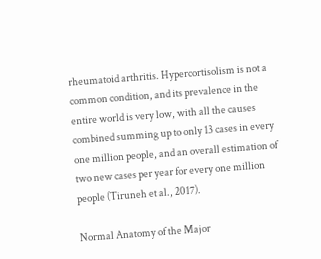rheumatoid arthritis. Hypercortisolism is not a common condition, and its prevalence in the entire world is very low, with all the causes combined summing up to only 13 cases in every one million people, and an overall estimation of two new cases per year for every one million people (Tiruneh et al., 2017).

Normal Anatomy of the Major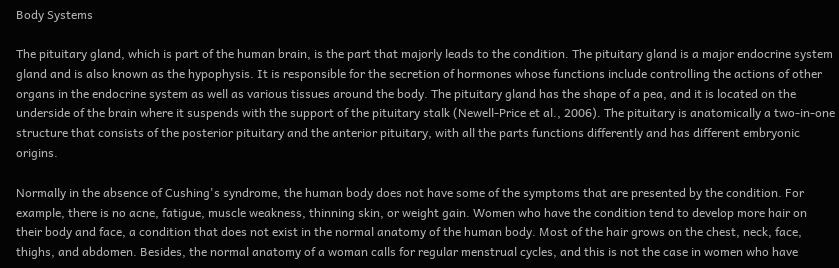Body Systems

The pituitary gland, which is part of the human brain, is the part that majorly leads to the condition. The pituitary gland is a major endocrine system gland and is also known as the hypophysis. It is responsible for the secretion of hormones whose functions include controlling the actions of other organs in the endocrine system as well as various tissues around the body. The pituitary gland has the shape of a pea, and it is located on the underside of the brain where it suspends with the support of the pituitary stalk (Newell-Price et al., 2006). The pituitary is anatomically a two-in-one structure that consists of the posterior pituitary and the anterior pituitary, with all the parts functions differently and has different embryonic origins.

Normally in the absence of Cushing's syndrome, the human body does not have some of the symptoms that are presented by the condition. For example, there is no acne, fatigue, muscle weakness, thinning skin, or weight gain. Women who have the condition tend to develop more hair on their body and face, a condition that does not exist in the normal anatomy of the human body. Most of the hair grows on the chest, neck, face, thighs, and abdomen. Besides, the normal anatomy of a woman calls for regular menstrual cycles, and this is not the case in women who have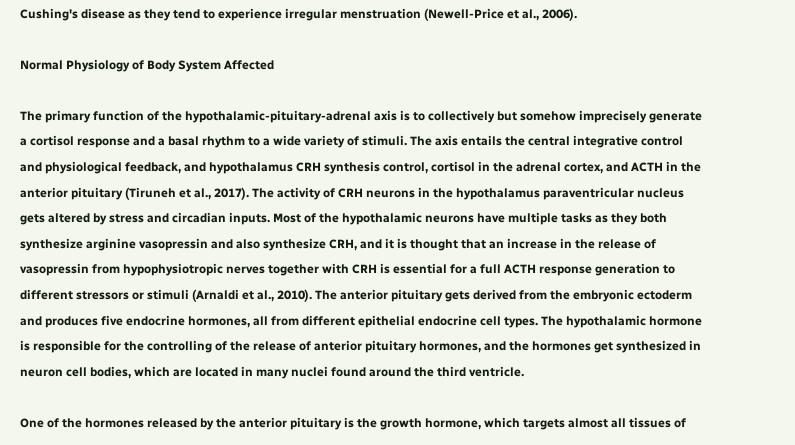Cushing's disease as they tend to experience irregular menstruation (Newell-Price et al., 2006).

Normal Physiology of Body System Affected

The primary function of the hypothalamic-pituitary-adrenal axis is to collectively but somehow imprecisely generate a cortisol response and a basal rhythm to a wide variety of stimuli. The axis entails the central integrative control and physiological feedback, and hypothalamus CRH synthesis control, cortisol in the adrenal cortex, and ACTH in the anterior pituitary (Tiruneh et al., 2017). The activity of CRH neurons in the hypothalamus paraventricular nucleus gets altered by stress and circadian inputs. Most of the hypothalamic neurons have multiple tasks as they both synthesize arginine vasopressin and also synthesize CRH, and it is thought that an increase in the release of vasopressin from hypophysiotropic nerves together with CRH is essential for a full ACTH response generation to different stressors or stimuli (Arnaldi et al., 2010). The anterior pituitary gets derived from the embryonic ectoderm and produces five endocrine hormones, all from different epithelial endocrine cell types. The hypothalamic hormone is responsible for the controlling of the release of anterior pituitary hormones, and the hormones get synthesized in neuron cell bodies, which are located in many nuclei found around the third ventricle.

One of the hormones released by the anterior pituitary is the growth hormone, which targets almost all tissues of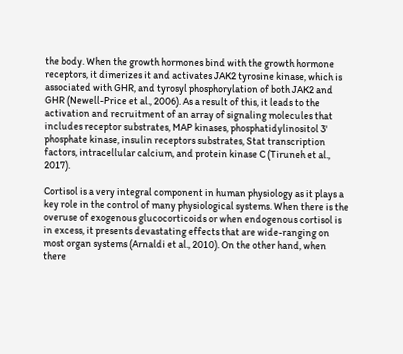the body. When the growth hormones bind with the growth hormone receptors, it dimerizes it and activates JAK2 tyrosine kinase, which is associated with GHR, and tyrosyl phosphorylation of both JAK2 and GHR (Newell-Price et al., 2006). As a result of this, it leads to the activation and recruitment of an array of signaling molecules that includes receptor substrates, MAP kinases, phosphatidylinositol 3' phosphate kinase, insulin receptors substrates, Stat transcription factors, intracellular calcium, and protein kinase C (Tiruneh et al., 2017).

Cortisol is a very integral component in human physiology as it plays a key role in the control of many physiological systems. When there is the overuse of exogenous glucocorticoids or when endogenous cortisol is in excess, it presents devastating effects that are wide-ranging on most organ systems (Arnaldi et al., 2010). On the other hand, when there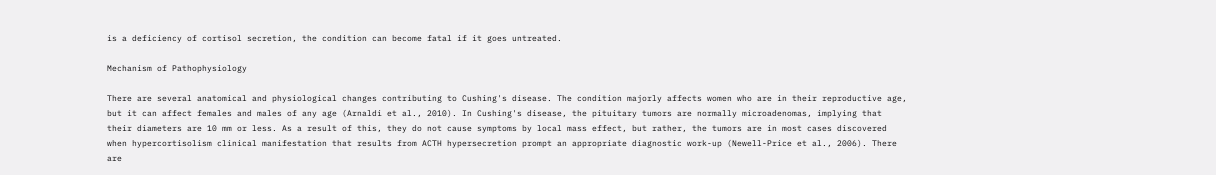is a deficiency of cortisol secretion, the condition can become fatal if it goes untreated.

Mechanism of Pathophysiology

There are several anatomical and physiological changes contributing to Cushing's disease. The condition majorly affects women who are in their reproductive age, but it can affect females and males of any age (Arnaldi et al., 2010). In Cushing's disease, the pituitary tumors are normally microadenomas, implying that their diameters are 10 mm or less. As a result of this, they do not cause symptoms by local mass effect, but rather, the tumors are in most cases discovered when hypercortisolism clinical manifestation that results from ACTH hypersecretion prompt an appropriate diagnostic work-up (Newell-Price et al., 2006). There are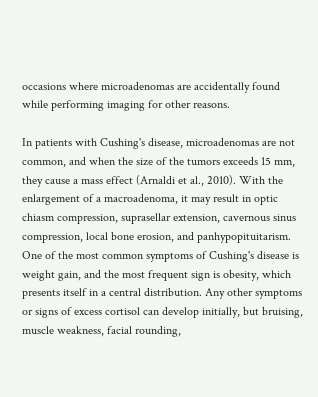occasions where microadenomas are accidentally found while performing imaging for other reasons.

In patients with Cushing's disease, microadenomas are not common, and when the size of the tumors exceeds 15 mm, they cause a mass effect (Arnaldi et al., 2010). With the enlargement of a macroadenoma, it may result in optic chiasm compression, suprasellar extension, cavernous sinus compression, local bone erosion, and panhypopituitarism. One of the most common symptoms of Cushing's disease is weight gain, and the most frequent sign is obesity, which presents itself in a central distribution. Any other symptoms or signs of excess cortisol can develop initially, but bruising, muscle weakness, facial rounding,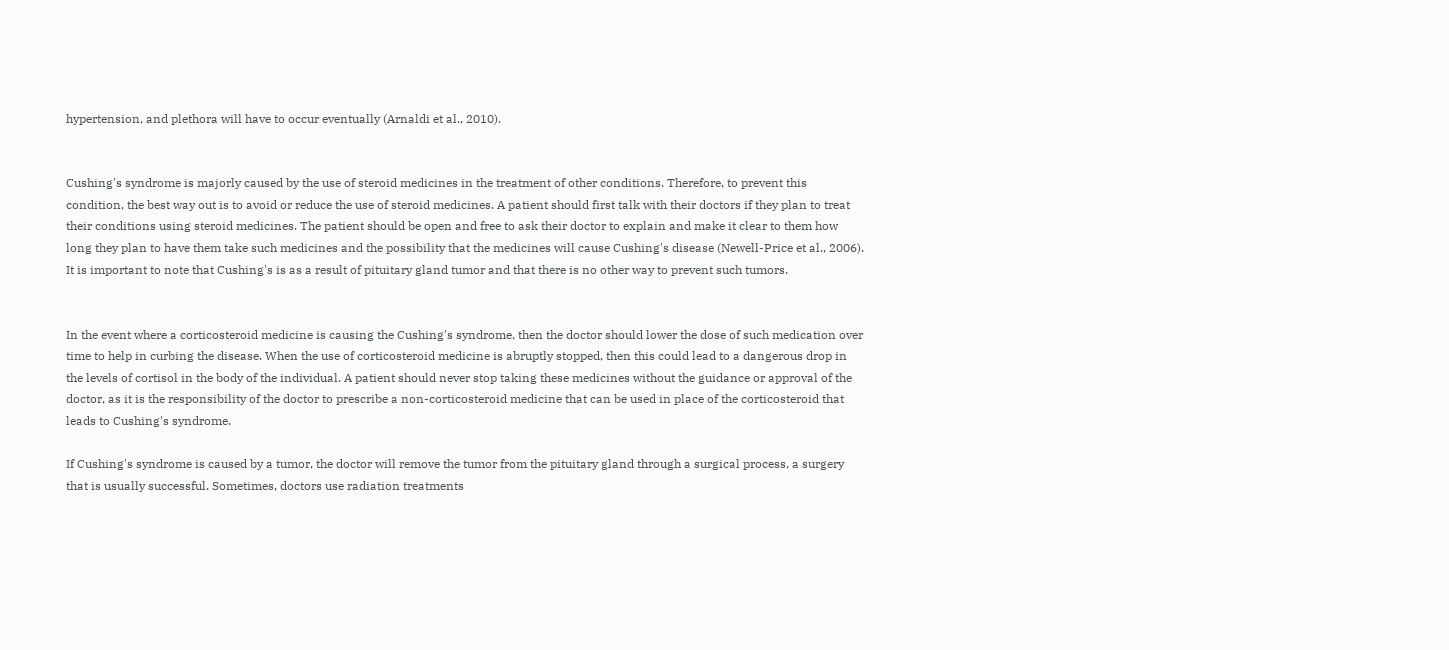hypertension, and plethora will have to occur eventually (Arnaldi et al., 2010).


Cushing's syndrome is majorly caused by the use of steroid medicines in the treatment of other conditions. Therefore, to prevent this condition, the best way out is to avoid or reduce the use of steroid medicines. A patient should first talk with their doctors if they plan to treat their conditions using steroid medicines. The patient should be open and free to ask their doctor to explain and make it clear to them how long they plan to have them take such medicines and the possibility that the medicines will cause Cushing's disease (Newell-Price et al., 2006). It is important to note that Cushing's is as a result of pituitary gland tumor and that there is no other way to prevent such tumors.


In the event where a corticosteroid medicine is causing the Cushing's syndrome, then the doctor should lower the dose of such medication over time to help in curbing the disease. When the use of corticosteroid medicine is abruptly stopped, then this could lead to a dangerous drop in the levels of cortisol in the body of the individual. A patient should never stop taking these medicines without the guidance or approval of the doctor, as it is the responsibility of the doctor to prescribe a non-corticosteroid medicine that can be used in place of the corticosteroid that leads to Cushing's syndrome.

If Cushing's syndrome is caused by a tumor, the doctor will remove the tumor from the pituitary gland through a surgical process, a surgery that is usually successful. Sometimes, doctors use radiation treatments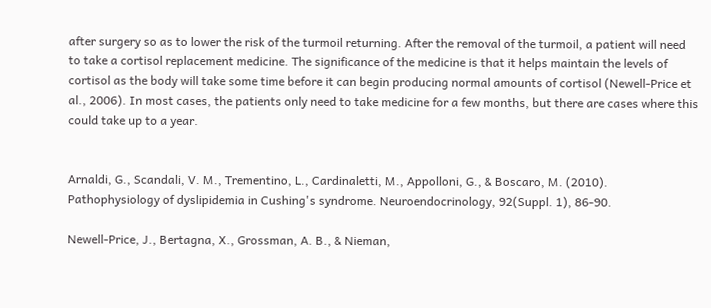after surgery so as to lower the risk of the turmoil returning. After the removal of the turmoil, a patient will need to take a cortisol replacement medicine. The significance of the medicine is that it helps maintain the levels of cortisol as the body will take some time before it can begin producing normal amounts of cortisol (Newell-Price et al., 2006). In most cases, the patients only need to take medicine for a few months, but there are cases where this could take up to a year.


Arnaldi, G., Scandali, V. M., Trementino, L., Cardinaletti, M., Appolloni, G., & Boscaro, M. (2010). Pathophysiology of dyslipidemia in Cushing's syndrome. Neuroendocrinology, 92(Suppl. 1), 86-90.

Newell-Price, J., Bertagna, X., Grossman, A. B., & Nieman,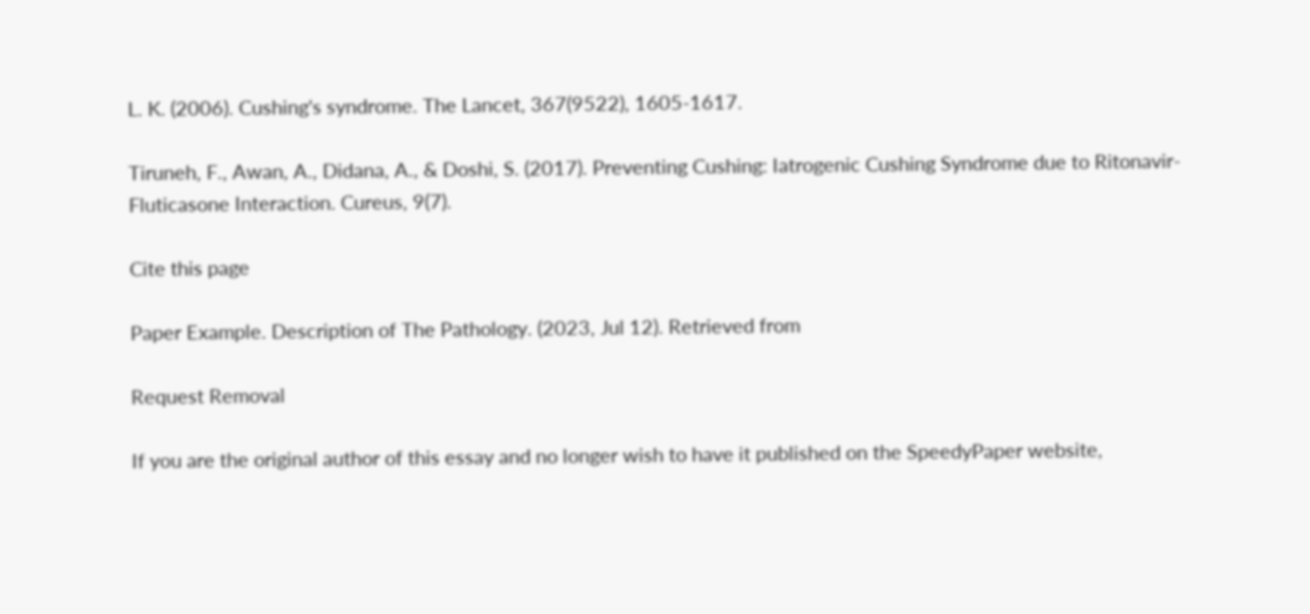L. K. (2006). Cushing's syndrome. The Lancet, 367(9522), 1605-1617.

Tiruneh, F., Awan, A., Didana, A., & Doshi, S. (2017). Preventing Cushing: Iatrogenic Cushing Syndrome due to Ritonavir-Fluticasone Interaction. Cureus, 9(7).

Cite this page

Paper Example. Description of The Pathology. (2023, Jul 12). Retrieved from

Request Removal

If you are the original author of this essay and no longer wish to have it published on the SpeedyPaper website,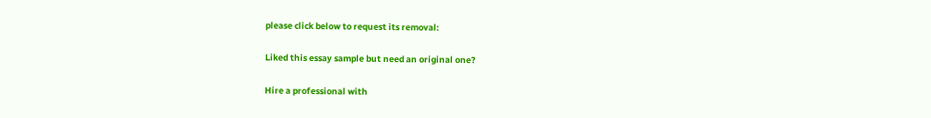please click below to request its removal:

Liked this essay sample but need an original one?

Hire a professional with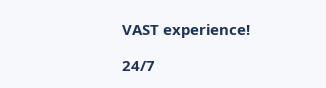VAST experience!

24/7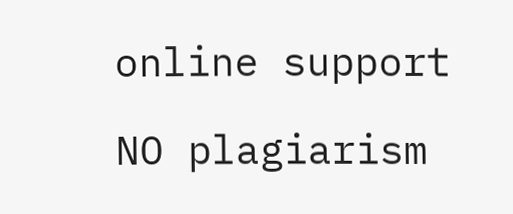online support

NO plagiarism